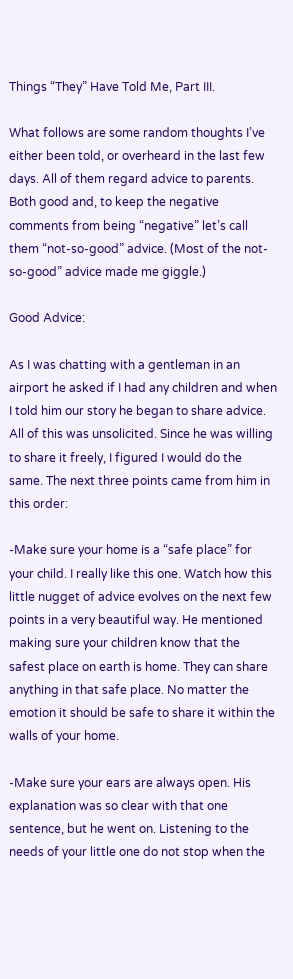Things “They” Have Told Me, Part III.

What follows are some random thoughts I’ve either been told, or overheard in the last few days. All of them regard advice to parents. Both good and, to keep the negative comments from being “negative” let’s call them “not-so-good” advice. (Most of the not-so-good” advice made me giggle.)

Good Advice:

As I was chatting with a gentleman in an airport he asked if I had any children and when I told him our story he began to share advice. All of this was unsolicited. Since he was willing to share it freely, I figured I would do the same. The next three points came from him in this order:

-Make sure your home is a “safe place” for your child. I really like this one. Watch how this little nugget of advice evolves on the next few points in a very beautiful way. He mentioned making sure your children know that the safest place on earth is home. They can share anything in that safe place. No matter the emotion it should be safe to share it within the walls of your home.

-Make sure your ears are always open. His explanation was so clear with that one sentence, but he went on. Listening to the needs of your little one do not stop when the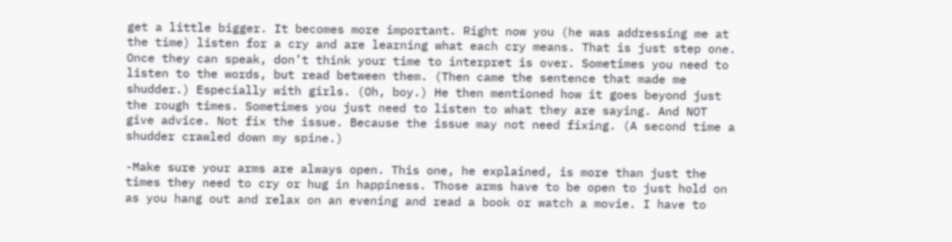get a little bigger. It becomes more important. Right now you (he was addressing me at the time) listen for a cry and are learning what each cry means. That is just step one. Once they can speak, don’t think your time to interpret is over. Sometimes you need to listen to the words, but read between them. (Then came the sentence that made me shudder.) Especially with girls. (Oh, boy.) He then mentioned how it goes beyond just the rough times. Sometimes you just need to listen to what they are saying. And NOT give advice. Not fix the issue. Because the issue may not need fixing. (A second time a shudder crawled down my spine.)

-Make sure your arms are always open. This one, he explained, is more than just the times they need to cry or hug in happiness. Those arms have to be open to just hold on as you hang out and relax on an evening and read a book or watch a movie. I have to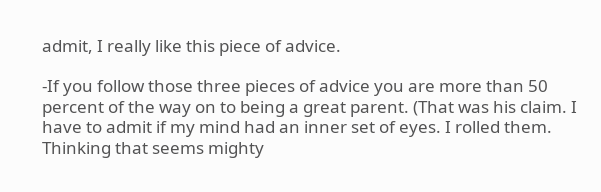admit, I really like this piece of advice.

-If you follow those three pieces of advice you are more than 50 percent of the way on to being a great parent. (That was his claim. I have to admit if my mind had an inner set of eyes. I rolled them. Thinking that seems mighty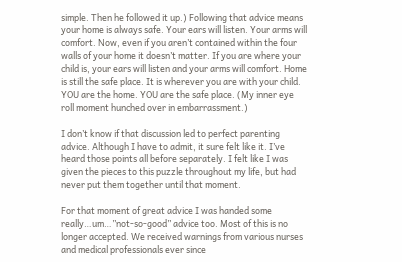simple. Then he followed it up.) Following that advice means your home is always safe. Your ears will listen. Your arms will comfort. Now, even if you aren’t contained within the four walls of your home it doesn’t matter. If you are where your child is, your ears will listen and your arms will comfort. Home is still the safe place. It is wherever you are with your child. YOU are the home. YOU are the safe place. (My inner eye roll moment hunched over in embarrassment.)

I don’t know if that discussion led to perfect parenting advice. Although I have to admit, it sure felt like it. I’ve heard those points all before separately. I felt like I was given the pieces to this puzzle throughout my life, but had never put them together until that moment.

For that moment of great advice I was handed some really…um…”not-so-good” advice too. Most of this is no longer accepted. We received warnings from various nurses and medical professionals ever since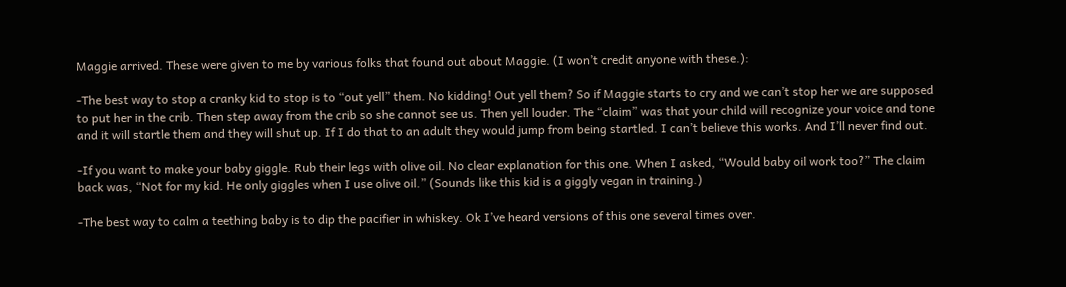Maggie arrived. These were given to me by various folks that found out about Maggie. (I won’t credit anyone with these.):

-The best way to stop a cranky kid to stop is to “out yell” them. No kidding! Out yell them? So if Maggie starts to cry and we can’t stop her we are supposed to put her in the crib. Then step away from the crib so she cannot see us. Then yell louder. The “claim” was that your child will recognize your voice and tone and it will startle them and they will shut up. If I do that to an adult they would jump from being startled. I can’t believe this works. And I’ll never find out.

-If you want to make your baby giggle. Rub their legs with olive oil. No clear explanation for this one. When I asked, “Would baby oil work too?” The claim back was, “Not for my kid. He only giggles when I use olive oil.” (Sounds like this kid is a giggly vegan in training.)

-The best way to calm a teething baby is to dip the pacifier in whiskey. Ok I’ve heard versions of this one several times over.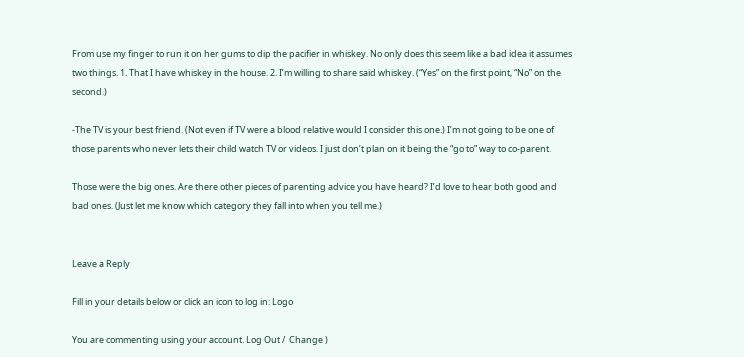From use my finger to run it on her gums to dip the pacifier in whiskey. No only does this seem like a bad idea it assumes two things. 1. That I have whiskey in the house. 2. I’m willing to share said whiskey. (“Yes” on the first point, “No” on the second.)

-The TV is your best friend. (Not even if TV were a blood relative would I consider this one.) I’m not going to be one of those parents who never lets their child watch TV or videos. I just don’t plan on it being the “go to” way to co-parent.

Those were the big ones. Are there other pieces of parenting advice you have heard? I’d love to hear both good and bad ones. (Just let me know which category they fall into when you tell me.)


Leave a Reply

Fill in your details below or click an icon to log in: Logo

You are commenting using your account. Log Out /  Change )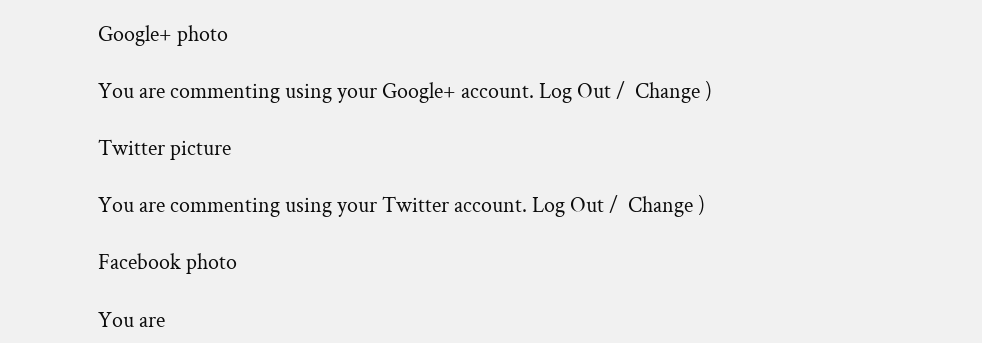Google+ photo

You are commenting using your Google+ account. Log Out /  Change )

Twitter picture

You are commenting using your Twitter account. Log Out /  Change )

Facebook photo

You are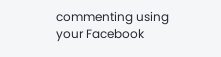commenting using your Facebook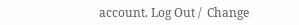account. Log Out /  Change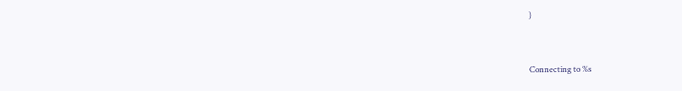)


Connecting to %s